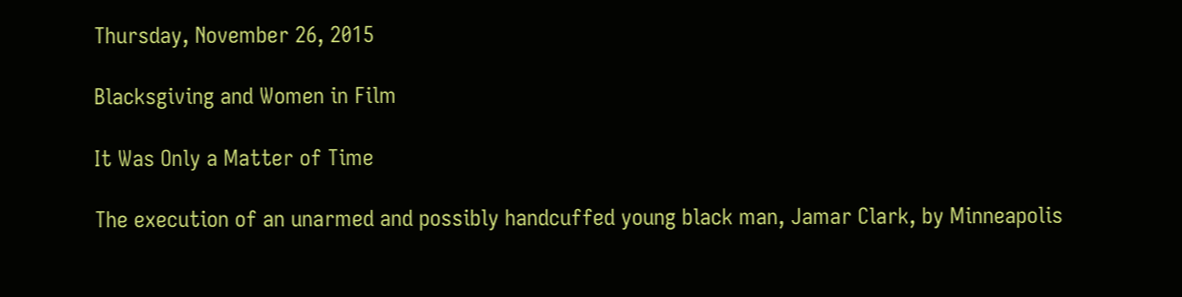Thursday, November 26, 2015

Blacksgiving and Women in Film

It Was Only a Matter of Time

The execution of an unarmed and possibly handcuffed young black man, Jamar Clark, by Minneapolis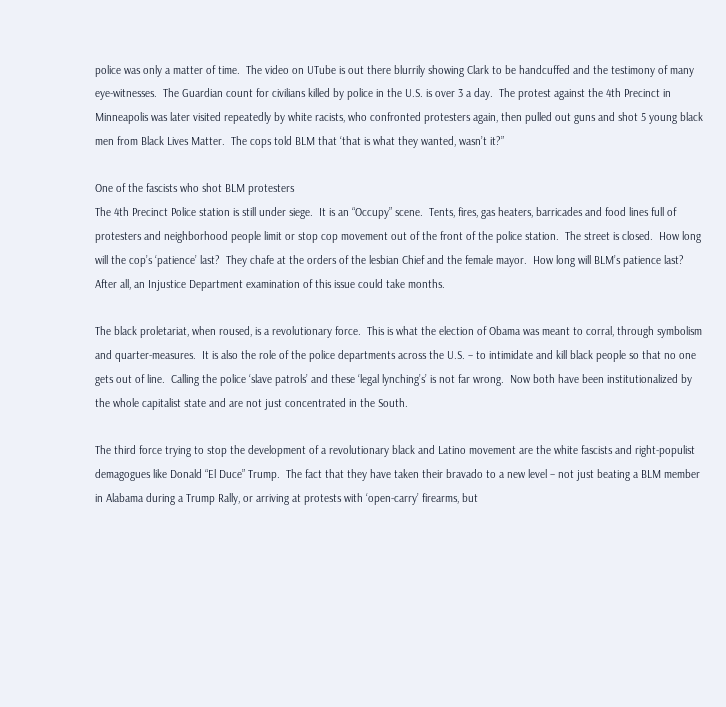police was only a matter of time.  The video on UTube is out there blurrily showing Clark to be handcuffed and the testimony of many eye-witnesses.  The Guardian count for civilians killed by police in the U.S. is over 3 a day.  The protest against the 4th Precinct in Minneapolis was later visited repeatedly by white racists, who confronted protesters again, then pulled out guns and shot 5 young black men from Black Lives Matter.  The cops told BLM that ‘that is what they wanted, wasn’t it?”

One of the fascists who shot BLM protesters
The 4th Precinct Police station is still under siege.  It is an “Occupy” scene.  Tents, fires, gas heaters, barricades and food lines full of protesters and neighborhood people limit or stop cop movement out of the front of the police station.  The street is closed.  How long will the cop’s ‘patience’ last?  They chafe at the orders of the lesbian Chief and the female mayor.  How long will BLM’s patience last?  After all, an Injustice Department examination of this issue could take months.

The black proletariat, when roused, is a revolutionary force.  This is what the election of Obama was meant to corral, through symbolism and quarter-measures.  It is also the role of the police departments across the U.S. – to intimidate and kill black people so that no one gets out of line.  Calling the police ‘slave patrols’ and these ‘legal lynching’s’ is not far wrong.  Now both have been institutionalized by the whole capitalist state and are not just concentrated in the South.

The third force trying to stop the development of a revolutionary black and Latino movement are the white fascists and right-populist demagogues like Donald “El Duce” Trump.  The fact that they have taken their bravado to a new level – not just beating a BLM member in Alabama during a Trump Rally, or arriving at protests with ‘open-carry’ firearms, but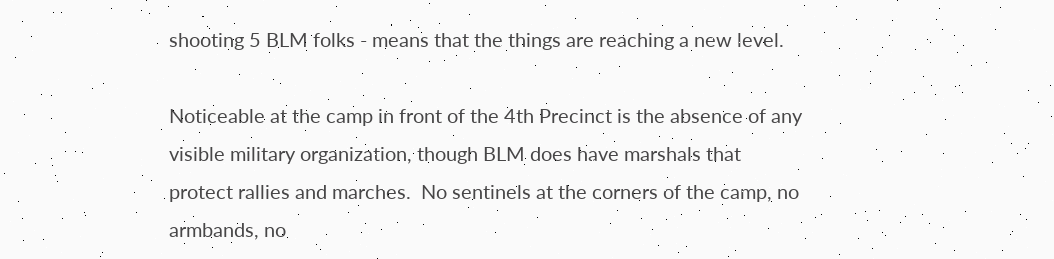shooting 5 BLM folks - means that the things are reaching a new level.

Noticeable at the camp in front of the 4th Precinct is the absence of any visible military organization, though BLM does have marshals that protect rallies and marches.  No sentinels at the corners of the camp, no armbands, no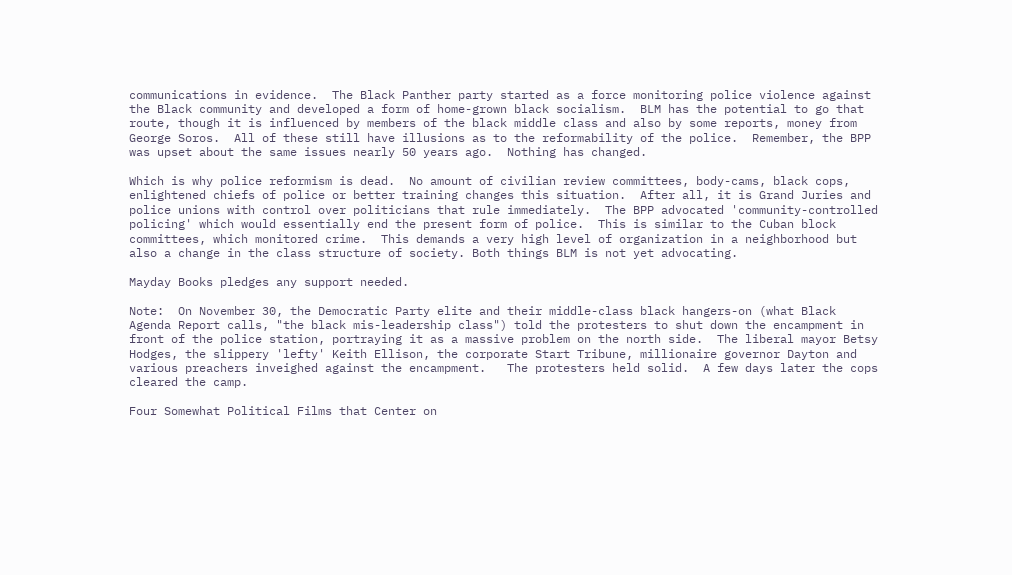communications in evidence.  The Black Panther party started as a force monitoring police violence against the Black community and developed a form of home-grown black socialism.  BLM has the potential to go that route, though it is influenced by members of the black middle class and also by some reports, money from George Soros.  All of these still have illusions as to the reformability of the police.  Remember, the BPP was upset about the same issues nearly 50 years ago.  Nothing has changed.

Which is why police reformism is dead.  No amount of civilian review committees, body-cams, black cops, enlightened chiefs of police or better training changes this situation.  After all, it is Grand Juries and police unions with control over politicians that rule immediately.  The BPP advocated 'community-controlled policing' which would essentially end the present form of police.  This is similar to the Cuban block committees, which monitored crime.  This demands a very high level of organization in a neighborhood but also a change in the class structure of society. Both things BLM is not yet advocating.

Mayday Books pledges any support needed.

Note:  On November 30, the Democratic Party elite and their middle-class black hangers-on (what Black Agenda Report calls, "the black mis-leadership class") told the protesters to shut down the encampment in front of the police station, portraying it as a massive problem on the north side.  The liberal mayor Betsy Hodges, the slippery 'lefty' Keith Ellison, the corporate Start Tribune, millionaire governor Dayton and various preachers inveighed against the encampment.   The protesters held solid.  A few days later the cops cleared the camp.

Four Somewhat Political Films that Center on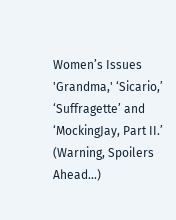Women’s Issues 'Grandma,' ‘Sicario,’ ‘Suffragette’ and ‘MockingJay, Part II.’  (Warning, Spoilers Ahead…)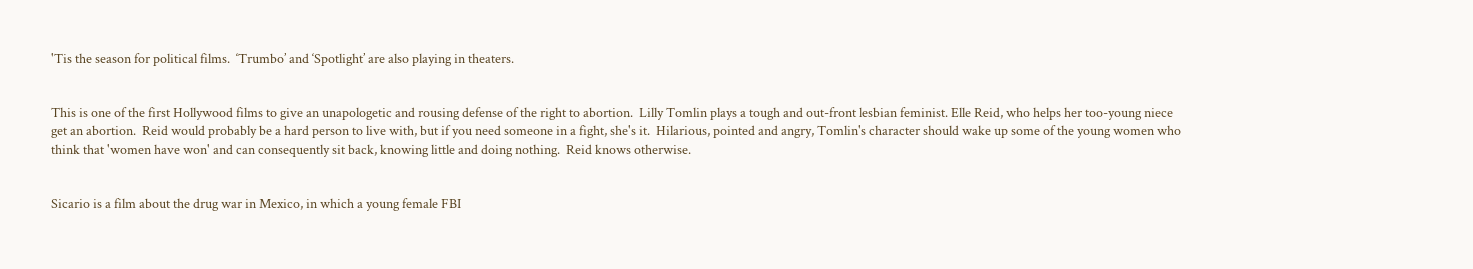'Tis the season for political films.  ‘Trumbo’ and ‘Spotlight’ are also playing in theaters.


This is one of the first Hollywood films to give an unapologetic and rousing defense of the right to abortion.  Lilly Tomlin plays a tough and out-front lesbian feminist. Elle Reid, who helps her too-young niece get an abortion.  Reid would probably be a hard person to live with, but if you need someone in a fight, she's it.  Hilarious, pointed and angry, Tomlin's character should wake up some of the young women who think that 'women have won' and can consequently sit back, knowing little and doing nothing.  Reid knows otherwise.


Sicario is a film about the drug war in Mexico, in which a young female FBI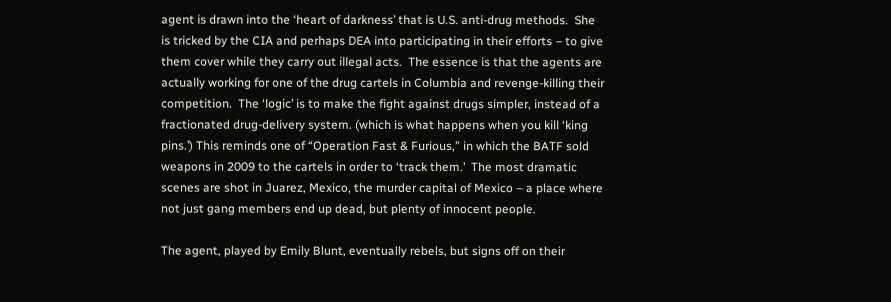agent is drawn into the ‘heart of darkness’ that is U.S. anti-drug methods.  She is tricked by the CIA and perhaps DEA into participating in their efforts – to give them cover while they carry out illegal acts.  The essence is that the agents are actually working for one of the drug cartels in Columbia and revenge-killing their competition.  The ‘logic’ is to make the fight against drugs simpler, instead of a fractionated drug-delivery system. (which is what happens when you kill ‘king pins.’) This reminds one of “Operation Fast & Furious,” in which the BATF sold weapons in 2009 to the cartels in order to ‘track them.’  The most dramatic scenes are shot in Juarez, Mexico, the murder capital of Mexico – a place where not just gang members end up dead, but plenty of innocent people.

The agent, played by Emily Blunt, eventually rebels, but signs off on their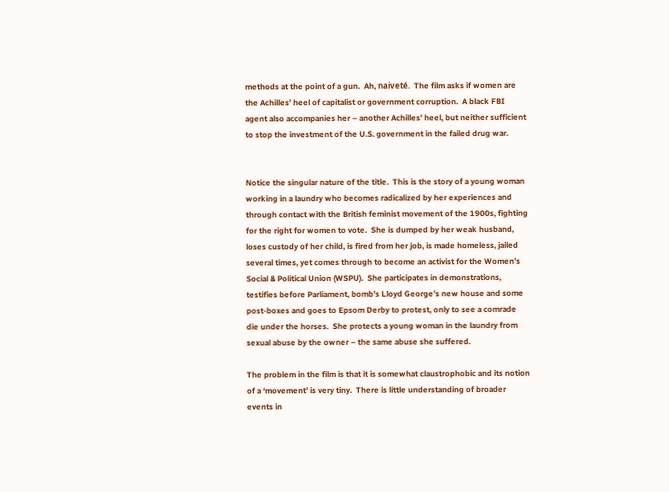methods at the point of a gun.  Ah, naiveté.  The film asks if women are the Achilles’ heel of capitalist or government corruption.  A black FBI agent also accompanies her – another Achilles’ heel, but neither sufficient to stop the investment of the U.S. government in the failed drug war.


Notice the singular nature of the title.  This is the story of a young woman working in a laundry who becomes radicalized by her experiences and through contact with the British feminist movement of the 1900s, fighting for the right for women to vote.  She is dumped by her weak husband, loses custody of her child, is fired from her job, is made homeless, jailed several times, yet comes through to become an activist for the Women’s Social & Political Union (WSPU).  She participates in demonstrations, testifies before Parliament, bomb’s Lloyd George’s new house and some post-boxes and goes to Epsom Derby to protest, only to see a comrade die under the horses.  She protects a young woman in the laundry from sexual abuse by the owner – the same abuse she suffered.

The problem in the film is that it is somewhat claustrophobic and its notion of a ‘movement’ is very tiny.  There is little understanding of broader events in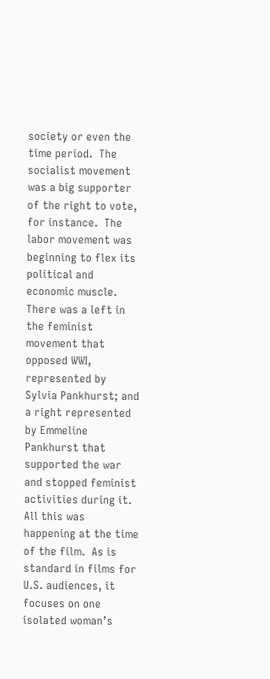society or even the time period.  The socialist movement was a big supporter of the right to vote, for instance.  The labor movement was beginning to flex its political and economic muscle. There was a left in the feminist movement that opposed WWI, represented by Sylvia Pankhurst; and a right represented by Emmeline Pankhurst that supported the war and stopped feminist activities during it.  All this was happening at the time of the film.  As is standard in films for U.S. audiences, it focuses on one isolated woman’s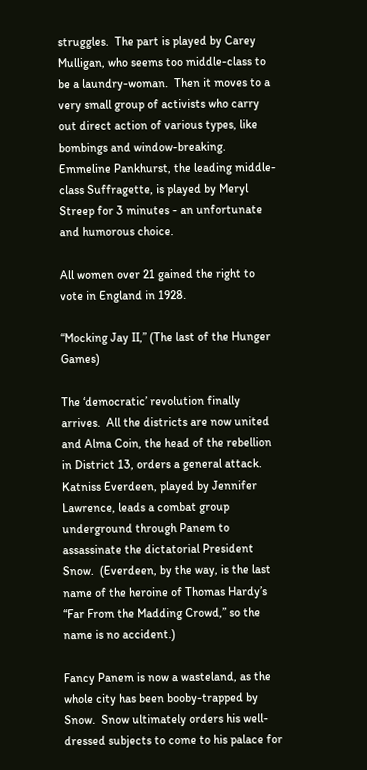struggles.  The part is played by Carey Mulligan, who seems too middle-class to be a laundry-woman.  Then it moves to a very small group of activists who carry out direct action of various types, like bombings and window-breaking.  Emmeline Pankhurst, the leading middle-class Suffragette, is played by Meryl Streep for 3 minutes - an unfortunate and humorous choice.

All women over 21 gained the right to vote in England in 1928.

“Mocking Jay II,” (The last of the Hunger Games)

The ‘democratic’ revolution finally arrives.  All the districts are now united and Alma Coin, the head of the rebellion in District 13, orders a general attack.  Katniss Everdeen, played by Jennifer Lawrence, leads a combat group underground through Panem to assassinate the dictatorial President Snow.  (Everdeen, by the way, is the last name of the heroine of Thomas Hardy’s “Far From the Madding Crowd,” so the name is no accident.)

Fancy Panem is now a wasteland, as the whole city has been booby-trapped by Snow.  Snow ultimately orders his well-dressed subjects to come to his palace for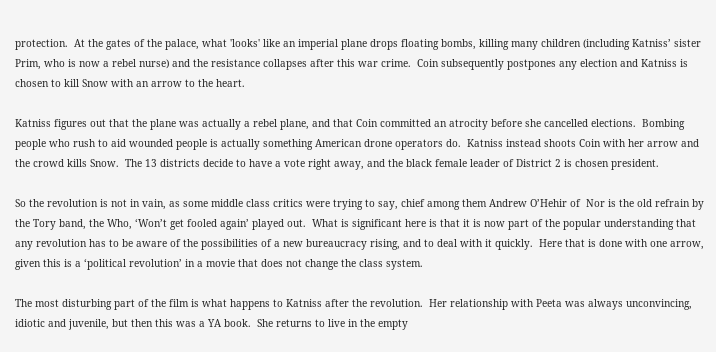protection.  At the gates of the palace, what 'looks' like an imperial plane drops floating bombs, killing many children (including Katniss’ sister Prim, who is now a rebel nurse) and the resistance collapses after this war crime.  Coin subsequently postpones any election and Katniss is chosen to kill Snow with an arrow to the heart.

Katniss figures out that the plane was actually a rebel plane, and that Coin committed an atrocity before she cancelled elections.  Bombing people who rush to aid wounded people is actually something American drone operators do.  Katniss instead shoots Coin with her arrow and the crowd kills Snow.  The 13 districts decide to have a vote right away, and the black female leader of District 2 is chosen president.

So the revolution is not in vain, as some middle class critics were trying to say, chief among them Andrew O’Hehir of  Nor is the old refrain by the Tory band, the Who, ‘Won’t get fooled again’ played out.  What is significant here is that it is now part of the popular understanding that any revolution has to be aware of the possibilities of a new bureaucracy rising, and to deal with it quickly.  Here that is done with one arrow, given this is a ‘political revolution’ in a movie that does not change the class system.

The most disturbing part of the film is what happens to Katniss after the revolution.  Her relationship with Peeta was always unconvincing, idiotic and juvenile, but then this was a YA book.  She returns to live in the empty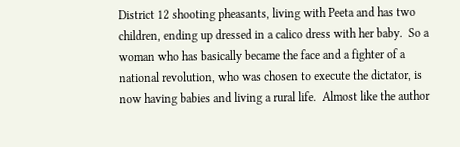District 12 shooting pheasants, living with Peeta and has two children, ending up dressed in a calico dress with her baby.  So a woman who has basically became the face and a fighter of a national revolution, who was chosen to execute the dictator, is now having babies and living a rural life.  Almost like the author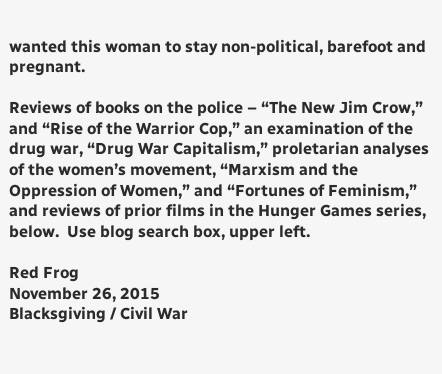wanted this woman to stay non-political, barefoot and pregnant.

Reviews of books on the police – “The New Jim Crow,” and “Rise of the Warrior Cop,” an examination of the drug war, “Drug War Capitalism,” proletarian analyses of the women’s movement, “Marxism and the Oppression of Women,” and “Fortunes of Feminism,” and reviews of prior films in the Hunger Games series, below.  Use blog search box, upper left.

Red Frog
November 26, 2015
Blacksgiving / Civil War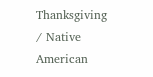Thanksgiving / Native American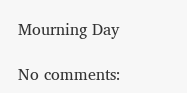Mourning Day

No comments: